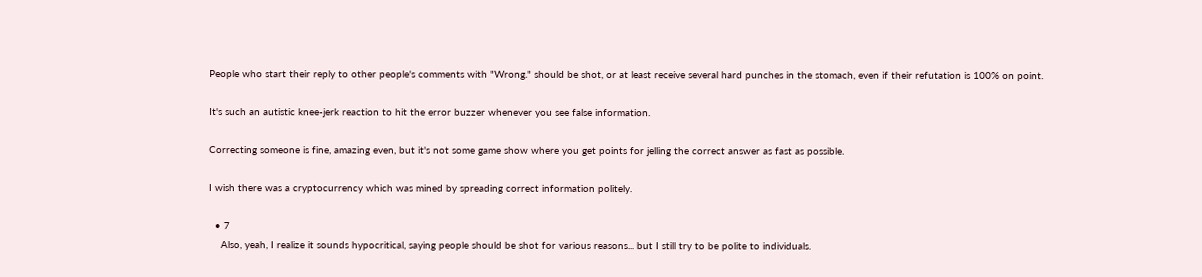People who start their reply to other people's comments with "Wrong." should be shot, or at least receive several hard punches in the stomach, even if their refutation is 100% on point.

It's such an autistic knee-jerk reaction to hit the error buzzer whenever you see false information.

Correcting someone is fine, amazing even, but it's not some game show where you get points for jelling the correct answer as fast as possible.

I wish there was a cryptocurrency which was mined by spreading correct information politely.

  • 7
    Also, yeah, I realize it sounds hypocritical, saying people should be shot for various reasons... but I still try to be polite to individuals.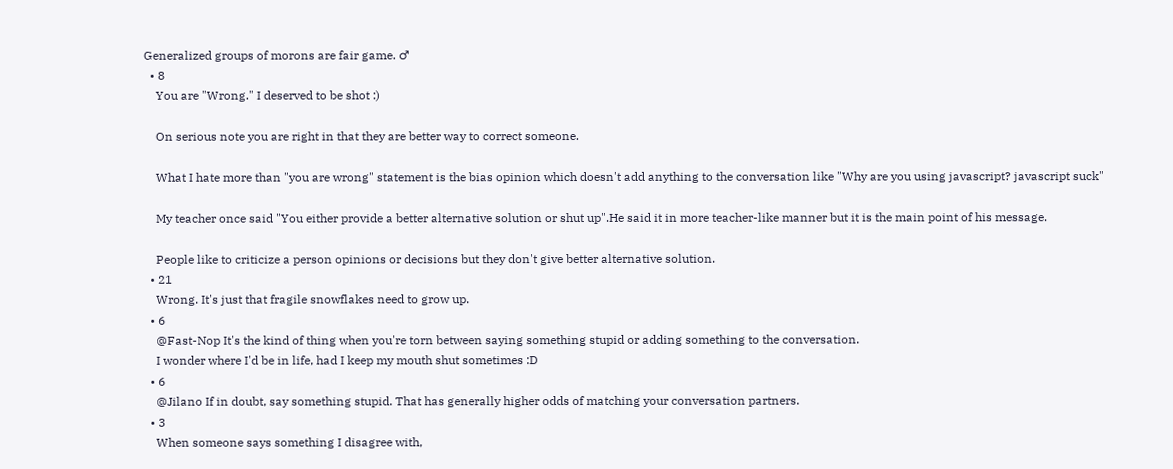Generalized groups of morons are fair game. ♂
  • 8
    You are "Wrong." I deserved to be shot :)

    On serious note you are right in that they are better way to correct someone.

    What I hate more than "you are wrong" statement is the bias opinion which doesn't add anything to the conversation like "Why are you using javascript? javascript suck"

    My teacher once said "You either provide a better alternative solution or shut up".He said it in more teacher-like manner but it is the main point of his message.

    People like to criticize a person opinions or decisions but they don't give better alternative solution.
  • 21
    Wrong. It's just that fragile snowflakes need to grow up.
  • 6
    @Fast-Nop It's the kind of thing when you're torn between saying something stupid or adding something to the conversation.
    I wonder where I'd be in life, had I keep my mouth shut sometimes :D
  • 6
    @Jilano If in doubt, say something stupid. That has generally higher odds of matching your conversation partners.
  • 3
    When someone says something I disagree with,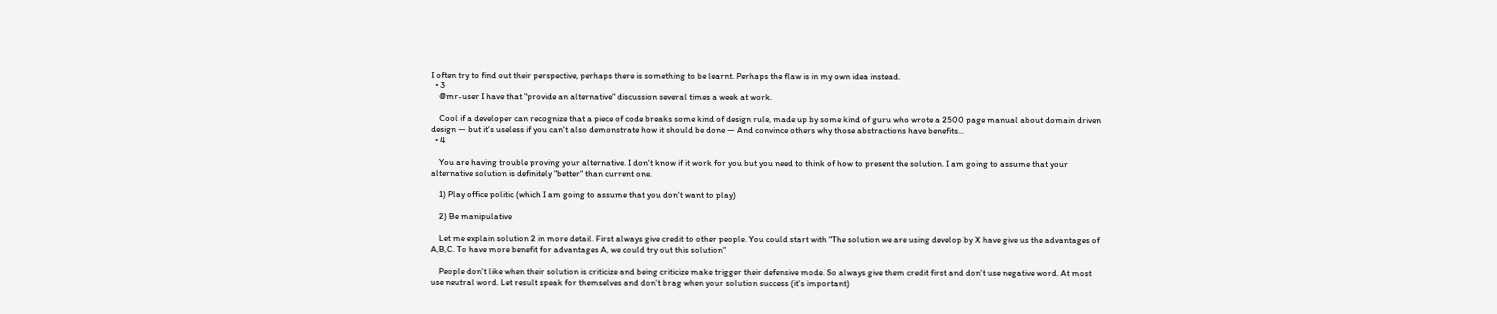I often try to find out their perspective, perhaps there is something to be learnt. Perhaps the flaw is in my own idea instead.
  • 3
    @mr-user I have that "provide an alternative" discussion several times a week at work.

    Cool if a developer can recognize that a piece of code breaks some kind of design rule, made up by some kind of guru who wrote a 2500 page manual about domain driven design — but it's useless if you can't also demonstrate how it should be done — And convince others why those abstractions have benefits...
  • 4

    You are having trouble proving your alternative. I don't know if it work for you but you need to think of how to present the solution. I am going to assume that your alternative solution is definitely "better" than current one.

    1) Play office politic (which I am going to assume that you don't want to play)

    2) Be manipulative

    Let me explain solution 2 in more detail. First always give credit to other people. You could start with "The solution we are using develop by X have give us the advantages of A,B,C. To have more benefit for advantages A, we could try out this solution"

    People don't like when their solution is criticize and being criticize make trigger their defensive mode. So always give them credit first and don't use negative word. At most use neutral word. Let result speak for themselves and don't brag when your solution success (it's important)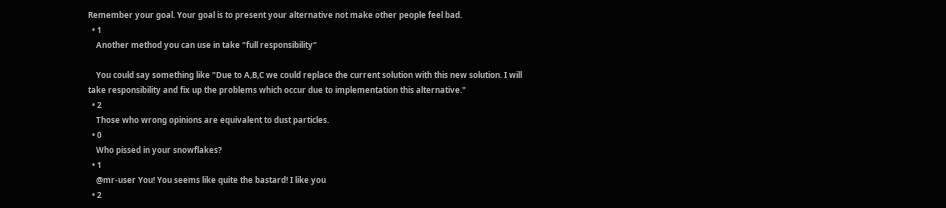Remember your goal. Your goal is to present your alternative not make other people feel bad.
  • 1
    Another method you can use in take "full responsibility"

    You could say something like "Due to A,B,C we could replace the current solution with this new solution. I will take responsibility and fix up the problems which occur due to implementation this alternative."
  • 2
    Those who wrong opinions are equivalent to dust particles.
  • 0
    Who pissed in your snowflakes?
  • 1
    @mr-user You! You seems like quite the bastard! I like you
  • 2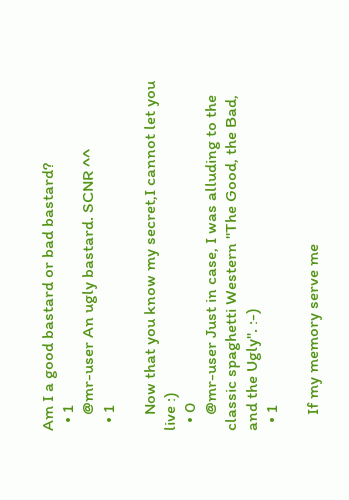Am I a good bastard or bad bastard?
  • 1
    @mr-user An ugly bastard. SCNR ^^
  • 1

    Now that you know my secret,I cannot let you live :)
  • 0
    @mr-user Just in case, I was alluding to the classic spaghetti Western "The Good, the Bad, and the Ugly". :-)
  • 1

    If my memory serve me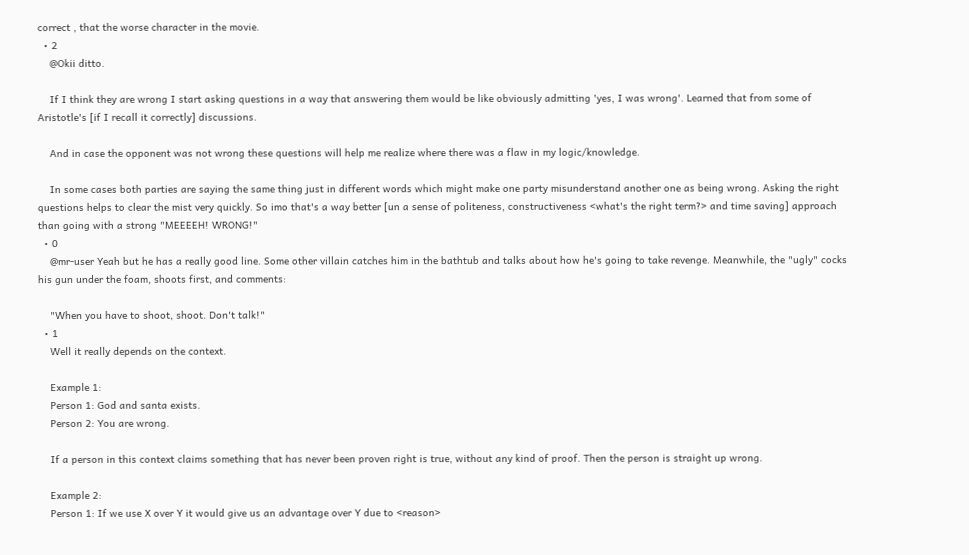correct , that the worse character in the movie.
  • 2
    @Okii ditto.

    If I think they are wrong I start asking questions in a way that answering them would be like obviously admitting 'yes, I was wrong'. Learned that from some of Aristotle's [if I recall it correctly] discussions.

    And in case the opponent was not wrong these questions will help me realize where there was a flaw in my logic/knowledge.

    In some cases both parties are saying the same thing just in different words which might make one party misunderstand another one as being wrong. Asking the right questions helps to clear the mist very quickly. So imo that's a way better [un a sense of politeness, constructiveness <what's the right term?> and time saving] approach than going with a strong "MEEEEH! WRONG!"
  • 0
    @mr-user Yeah but he has a really good line. Some other villain catches him in the bathtub and talks about how he's going to take revenge. Meanwhile, the "ugly" cocks his gun under the foam, shoots first, and comments:

    "When you have to shoot, shoot. Don't talk!"
  • 1
    Well it really depends on the context.

    Example 1:
    Person 1: God and santa exists.
    Person 2: You are wrong.

    If a person in this context claims something that has never been proven right is true, without any kind of proof. Then the person is straight up wrong.

    Example 2:
    Person 1: If we use X over Y it would give us an advantage over Y due to <reason>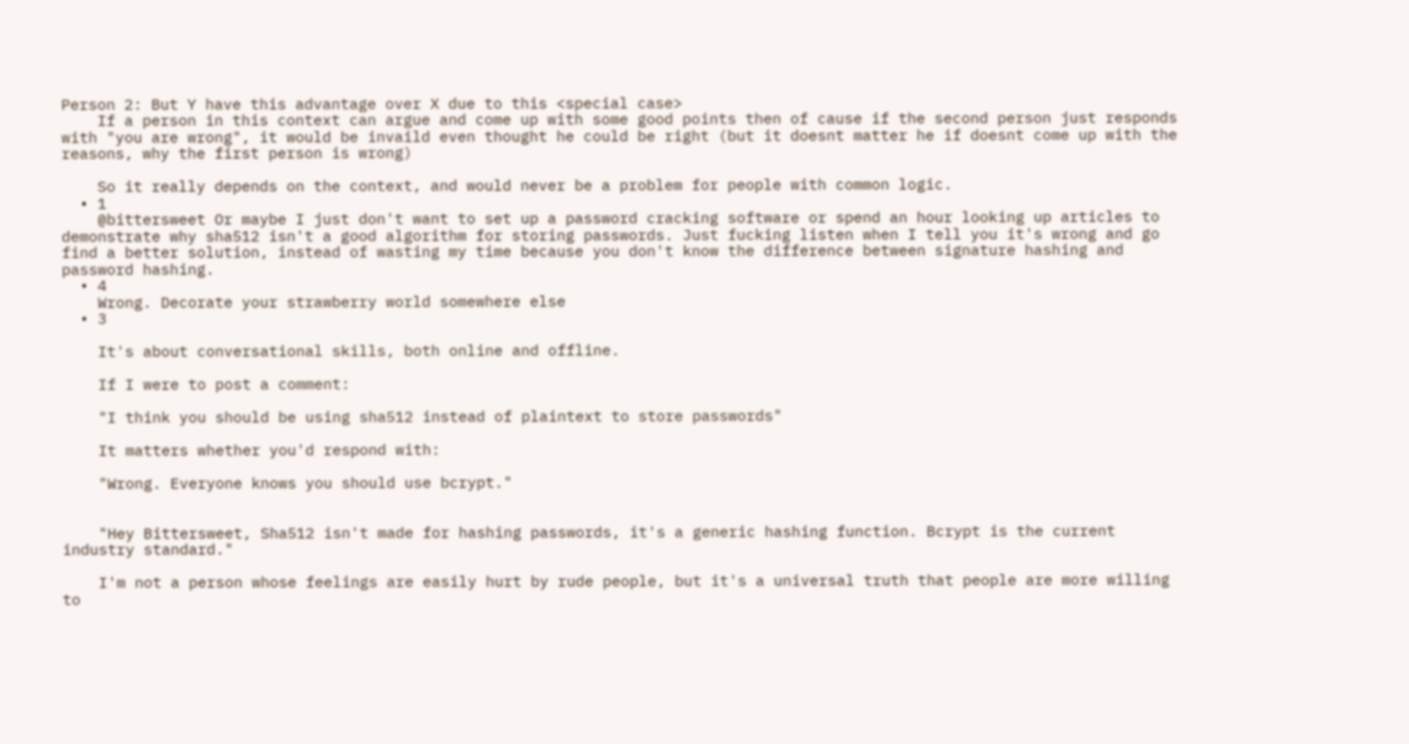Person 2: But Y have this advantage over X due to this <special case>
    If a person in this context can argue and come up with some good points then of cause if the second person just responds with "you are wrong", it would be invaild even thought he could be right (but it doesnt matter he if doesnt come up with the reasons, why the first person is wrong)

    So it really depends on the context, and would never be a problem for people with common logic.
  • 1
    @bittersweet Or maybe I just don't want to set up a password cracking software or spend an hour looking up articles to demonstrate why sha512 isn't a good algorithm for storing passwords. Just fucking listen when I tell you it's wrong and go find a better solution, instead of wasting my time because you don't know the difference between signature hashing and password hashing.
  • 4
    Wrong. Decorate your strawberry world somewhere else
  • 3

    It's about conversational skills, both online and offline.

    If I were to post a comment:

    "I think you should be using sha512 instead of plaintext to store passwords"

    It matters whether you'd respond with:

    "Wrong. Everyone knows you should use bcrypt."


    "Hey Bittersweet, Sha512 isn't made for hashing passwords, it's a generic hashing function. Bcrypt is the current industry standard."

    I'm not a person whose feelings are easily hurt by rude people, but it's a universal truth that people are more willing to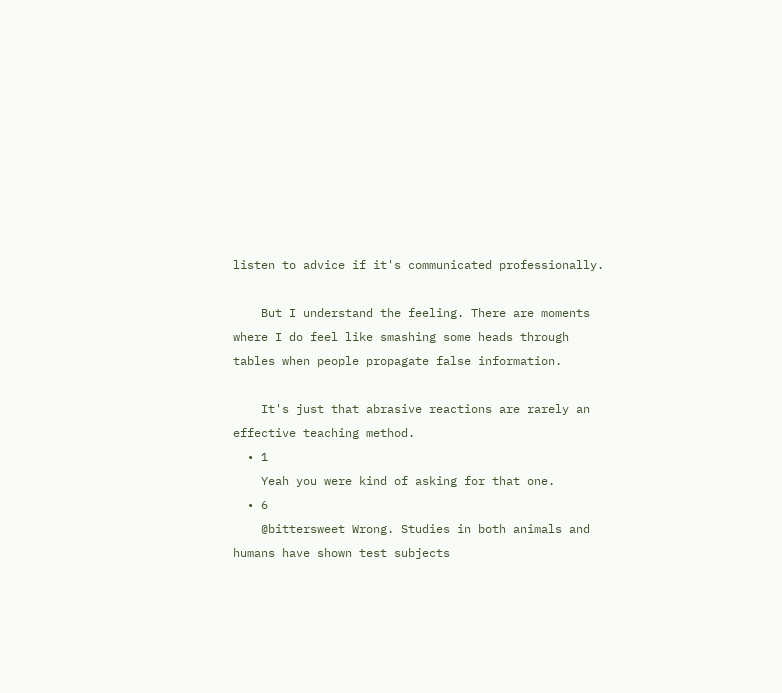listen to advice if it's communicated professionally.

    But I understand the feeling. There are moments where I do feel like smashing some heads through tables when people propagate false information.

    It's just that abrasive reactions are rarely an effective teaching method.
  • 1
    Yeah you were kind of asking for that one.
  • 6
    @bittersweet Wrong. Studies in both animals and humans have shown test subjects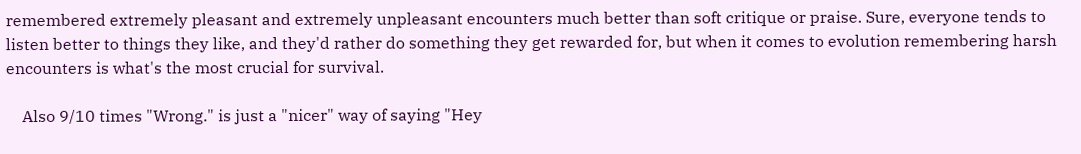remembered extremely pleasant and extremely unpleasant encounters much better than soft critique or praise. Sure, everyone tends to listen better to things they like, and they'd rather do something they get rewarded for, but when it comes to evolution remembering harsh encounters is what's the most crucial for survival.

    Also 9/10 times "Wrong." is just a "nicer" way of saying "Hey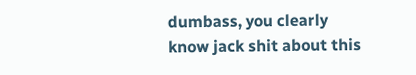dumbass, you clearly know jack shit about this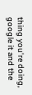thing you're doing, google it and the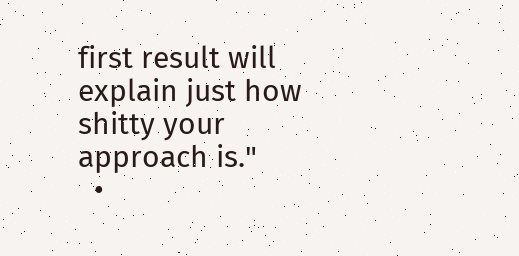first result will explain just how shitty your approach is."
  •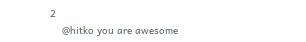2
    @hitko you are awesome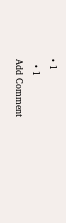• 1
  • 1
Add Comment